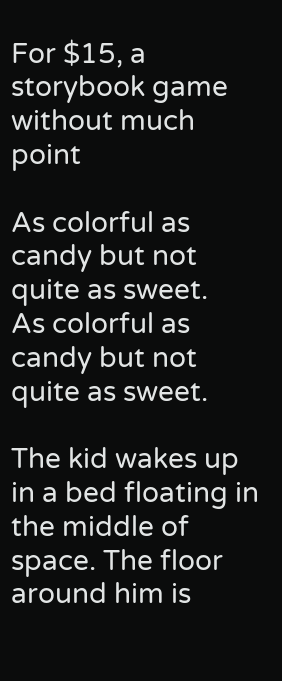For $15, a storybook game without much point

As colorful as candy but not quite as sweet.
As colorful as candy but not quite as sweet.

The kid wakes up in a bed floating in the middle of space. The floor around him is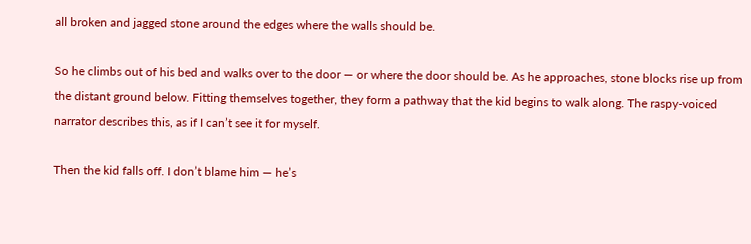all broken and jagged stone around the edges where the walls should be.

So he climbs out of his bed and walks over to the door — or where the door should be. As he approaches, stone blocks rise up from the distant ground below. Fitting themselves together, they form a pathway that the kid begins to walk along. The raspy-voiced narrator describes this, as if I can’t see it for myself.

Then the kid falls off. I don’t blame him — he’s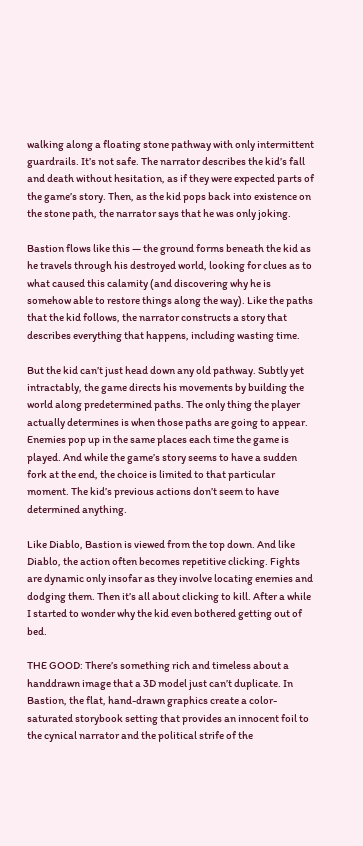walking along a floating stone pathway with only intermittent guardrails. It’s not safe. The narrator describes the kid’s fall and death without hesitation, as if they were expected parts of the game’s story. Then, as the kid pops back into existence on the stone path, the narrator says that he was only joking.

Bastion flows like this — the ground forms beneath the kid as he travels through his destroyed world, looking for clues as to what caused this calamity (and discovering why he is somehow able to restore things along the way). Like the paths that the kid follows, the narrator constructs a story that describes everything that happens, including wasting time.

But the kid can’t just head down any old pathway. Subtly yet intractably, the game directs his movements by building the world along predetermined paths. The only thing the player actually determines is when those paths are going to appear. Enemies pop up in the same places each time the game is played. And while the game’s story seems to have a sudden fork at the end, the choice is limited to that particular moment. The kid’s previous actions don’t seem to have determined anything.

Like Diablo, Bastion is viewed from the top down. And like Diablo, the action often becomes repetitive clicking. Fights are dynamic only insofar as they involve locating enemies and dodging them. Then it’s all about clicking to kill. After a while I started to wonder why the kid even bothered getting out of bed.

THE GOOD: There’s something rich and timeless about a handdrawn image that a 3D model just can’t duplicate. In Bastion, the flat, hand-drawn graphics create a color-saturated storybook setting that provides an innocent foil to the cynical narrator and the political strife of the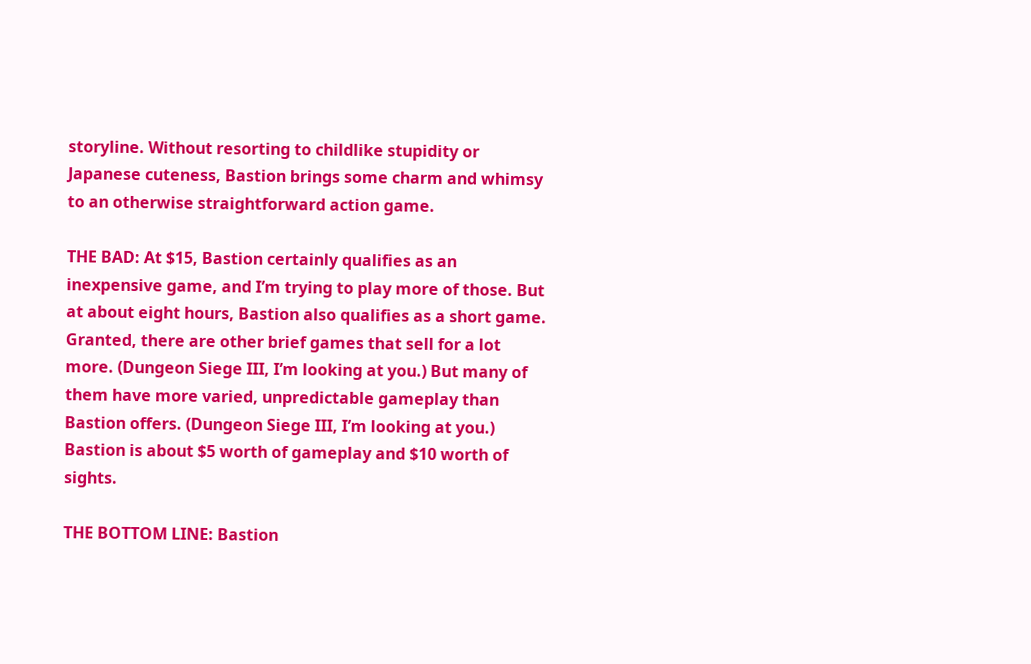storyline. Without resorting to childlike stupidity or Japanese cuteness, Bastion brings some charm and whimsy to an otherwise straightforward action game.

THE BAD: At $15, Bastion certainly qualifies as an inexpensive game, and I’m trying to play more of those. But at about eight hours, Bastion also qualifies as a short game. Granted, there are other brief games that sell for a lot more. (Dungeon Siege III, I’m looking at you.) But many of them have more varied, unpredictable gameplay than Bastion offers. (Dungeon Siege III, I’m looking at you.) Bastion is about $5 worth of gameplay and $10 worth of sights.

THE BOTTOM LINE: Bastion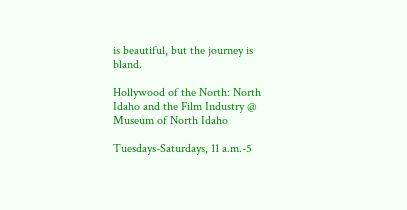is beautiful, but the journey is bland.

Hollywood of the North: North Idaho and the Film Industry @ Museum of North Idaho

Tuesdays-Saturdays, 11 a.m.-5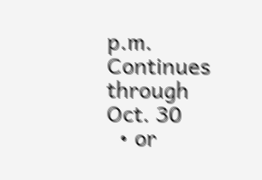p.m. Continues through Oct. 30
  • or